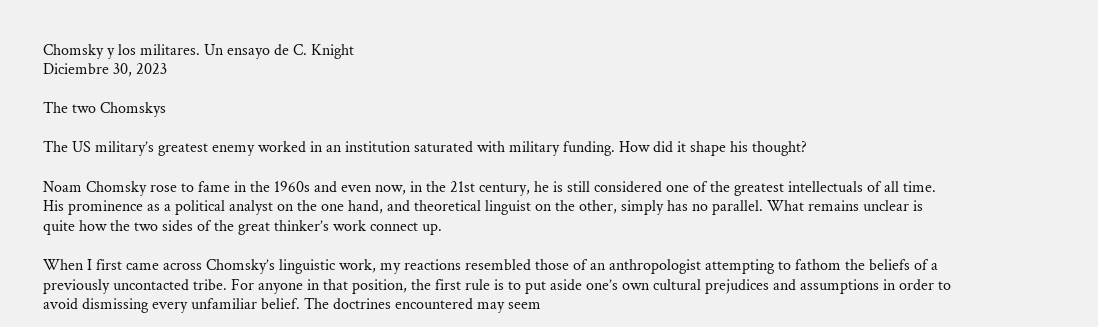Chomsky y los militares. Un ensayo de C. Knight
Diciembre 30, 2023

The two Chomskys

The US military’s greatest enemy worked in an institution saturated with military funding. How did it shape his thought?

Noam Chomsky rose to fame in the 1960s and even now, in the 21st century, he is still considered one of the greatest intellectuals of all time. His prominence as a political analyst on the one hand, and theoretical linguist on the other, simply has no parallel. What remains unclear is quite how the two sides of the great thinker’s work connect up.

When I first came across Chomsky’s linguistic work, my reactions resembled those of an anthropologist attempting to fathom the beliefs of a previously uncontacted tribe. For anyone in that position, the first rule is to put aside one’s own cultural prejudices and assumptions in order to avoid dismissing every unfamiliar belief. The doctrines encountered may seem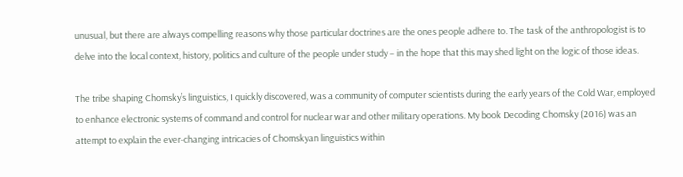unusual, but there are always compelling reasons why those particular doctrines are the ones people adhere to. The task of the anthropologist is to delve into the local context, history, politics and culture of the people under study – in the hope that this may shed light on the logic of those ideas.

The tribe shaping Chomsky’s linguistics, I quickly discovered, was a community of computer scientists during the early years of the Cold War, employed to enhance electronic systems of command and control for nuclear war and other military operations. My book Decoding Chomsky (2016) was an attempt to explain the ever-changing intricacies of Chomskyan linguistics within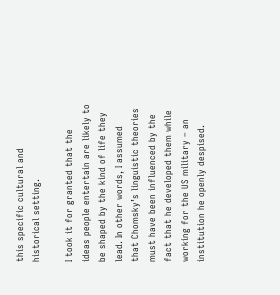this specific cultural and historical setting.

I took it for granted that the ideas people entertain are likely to be shaped by the kind of life they lead. In other words, I assumed that Chomsky’s linguistic theories must have been influenced by the fact that he developed them while working for the US military – an institution he openly despised.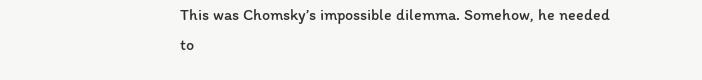This was Chomsky’s impossible dilemma. Somehow, he needed to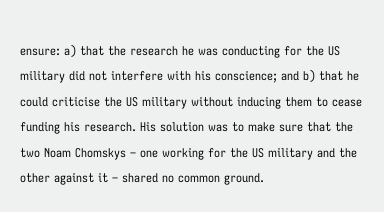ensure: a) that the research he was conducting for the US military did not interfere with his conscience; and b) that he could criticise the US military without inducing them to cease funding his research. His solution was to make sure that the two Noam Chomskys – one working for the US military and the other against it – shared no common ground.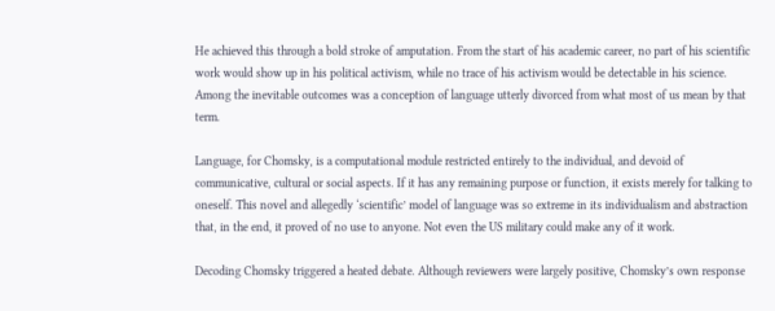He achieved this through a bold stroke of amputation. From the start of his academic career, no part of his scientific work would show up in his political activism, while no trace of his activism would be detectable in his science. Among the inevitable outcomes was a conception of language utterly divorced from what most of us mean by that term.

Language, for Chomsky, is a computational module restricted entirely to the individual, and devoid of communicative, cultural or social aspects. If it has any remaining purpose or function, it exists merely for talking to oneself. This novel and allegedly ‘scientific’ model of language was so extreme in its individualism and abstraction that, in the end, it proved of no use to anyone. Not even the US military could make any of it work.

Decoding Chomsky triggered a heated debate. Although reviewers were largely positive, Chomsky’s own response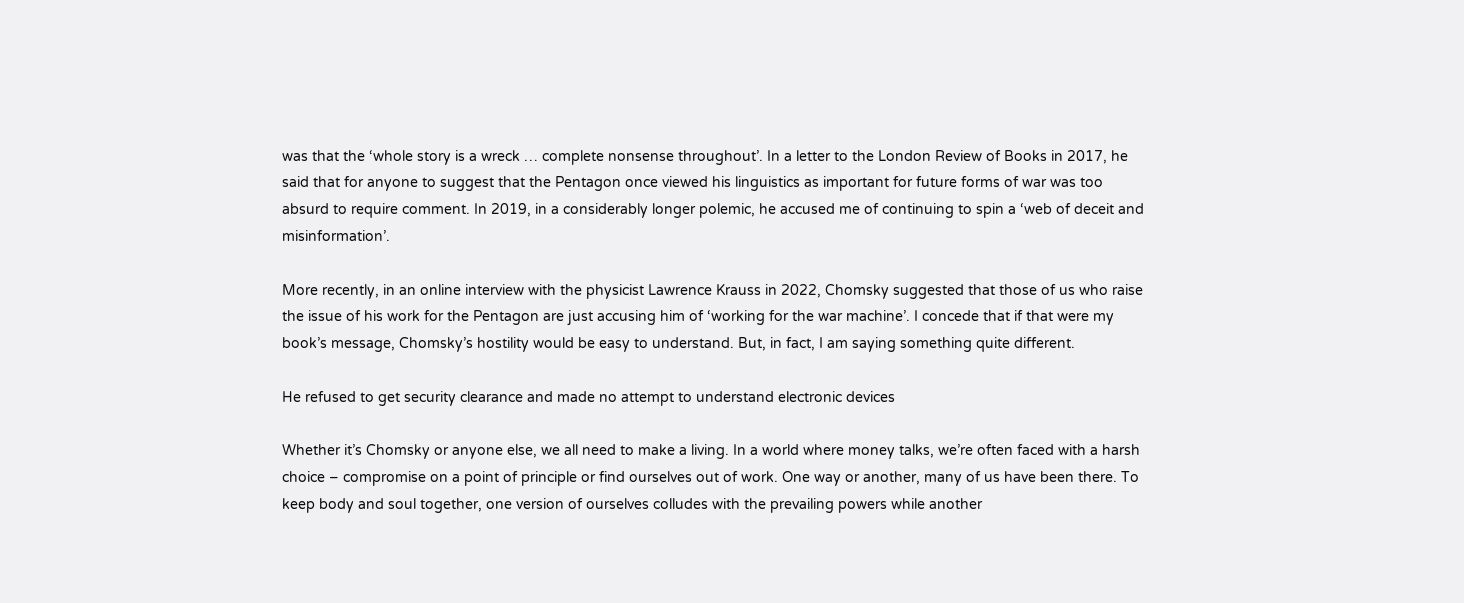was that the ‘whole story is a wreck … complete nonsense throughout’. In a letter to the London Review of Books in 2017, he said that for anyone to suggest that the Pentagon once viewed his linguistics as important for future forms of war was too absurd to require comment. In 2019, in a considerably longer polemic, he accused me of continuing to spin a ‘web of deceit and misinformation’.

More recently, in an online interview with the physicist Lawrence Krauss in 2022, Chomsky suggested that those of us who raise the issue of his work for the Pentagon are just accusing him of ‘working for the war machine’. I concede that if that were my book’s message, Chomsky’s hostility would be easy to understand. But, in fact, I am saying something quite different.

He refused to get security clearance and made no attempt to understand electronic devices

Whether it’s Chomsky or anyone else, we all need to make a living. In a world where money talks, we’re often faced with a harsh choice – compromise on a point of principle or find ourselves out of work. One way or another, many of us have been there. To keep body and soul together, one version of ourselves colludes with the prevailing powers while another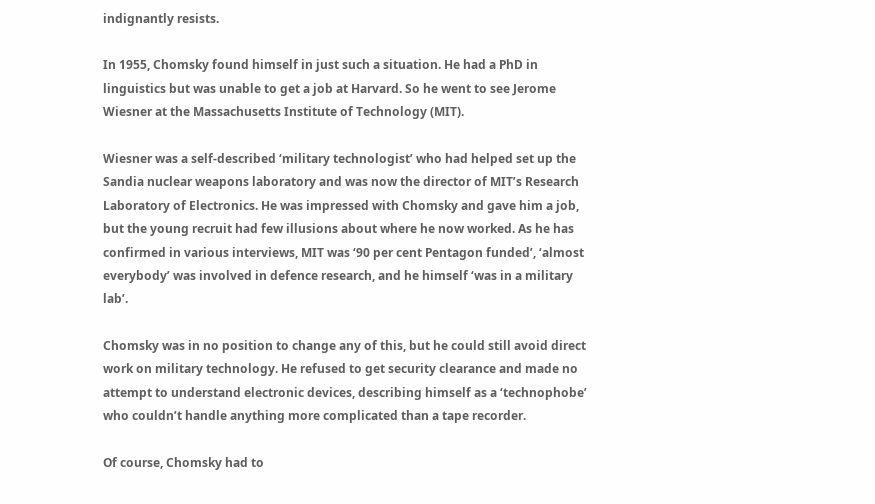indignantly resists.

In 1955, Chomsky found himself in just such a situation. He had a PhD in linguistics but was unable to get a job at Harvard. So he went to see Jerome Wiesner at the Massachusetts Institute of Technology (MIT).

Wiesner was a self-described ‘military technologist’ who had helped set up the Sandia nuclear weapons laboratory and was now the director of MIT’s Research Laboratory of Electronics. He was impressed with Chomsky and gave him a job, but the young recruit had few illusions about where he now worked. As he has confirmed in various interviews, MIT was ‘90 per cent Pentagon funded’, ‘almost everybody’ was involved in defence research, and he himself ‘was in a military lab’.

Chomsky was in no position to change any of this, but he could still avoid direct work on military technology. He refused to get security clearance and made no attempt to understand electronic devices, describing himself as a ‘technophobe’ who couldn’t handle anything more complicated than a tape recorder.

Of course, Chomsky had to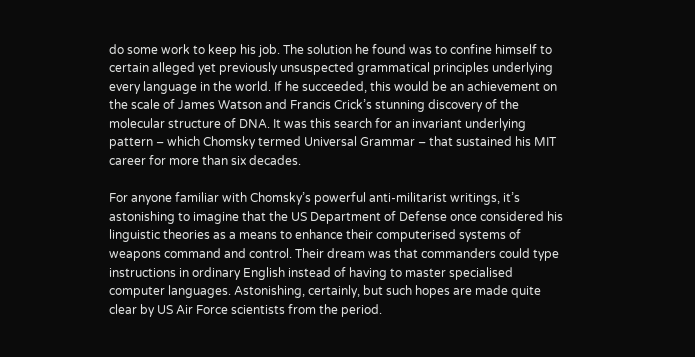do some work to keep his job. The solution he found was to confine himself to certain alleged yet previously unsuspected grammatical principles underlying every language in the world. If he succeeded, this would be an achievement on the scale of James Watson and Francis Crick’s stunning discovery of the molecular structure of DNA. It was this search for an invariant underlying pattern – which Chomsky termed Universal Grammar – that sustained his MIT career for more than six decades.

For anyone familiar with Chomsky’s powerful anti-militarist writings, it’s astonishing to imagine that the US Department of Defense once considered his linguistic theories as a means to enhance their computerised systems of weapons command and control. Their dream was that commanders could type instructions in ordinary English instead of having to master specialised computer languages. Astonishing, certainly, but such hopes are made quite clear by US Air Force scientists from the period.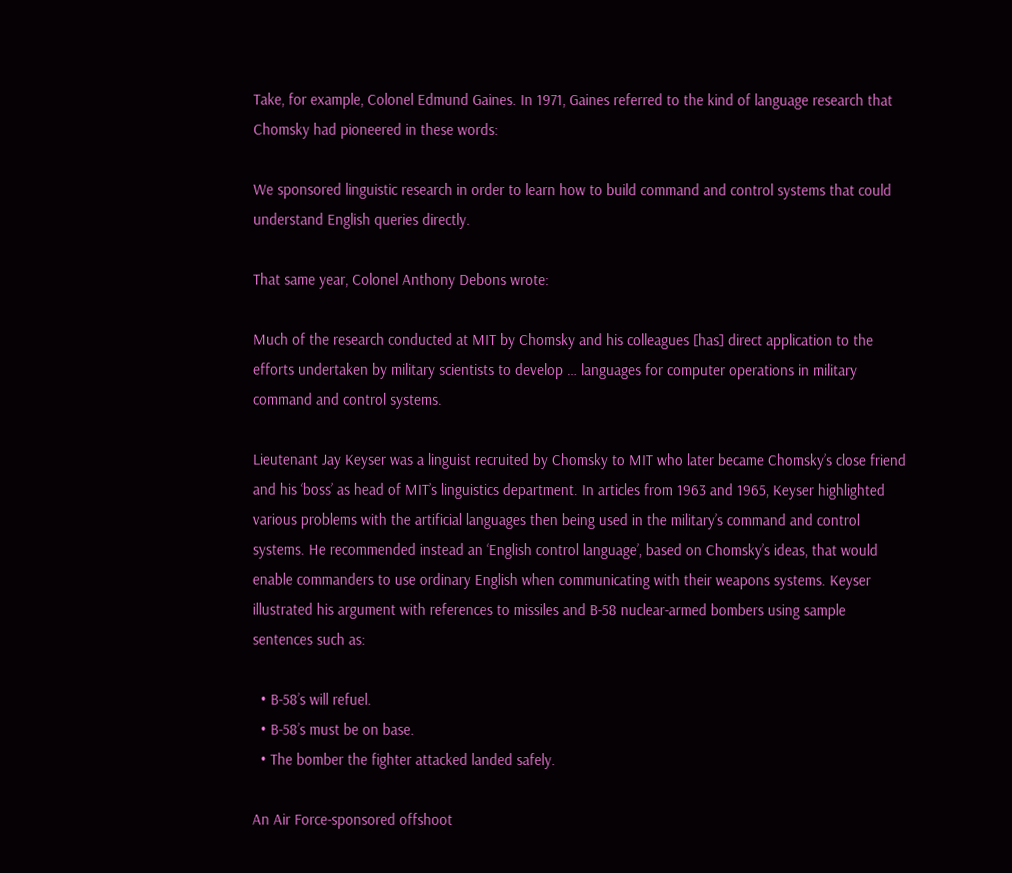Take, for example, Colonel Edmund Gaines. In 1971, Gaines referred to the kind of language research that Chomsky had pioneered in these words:

We sponsored linguistic research in order to learn how to build command and control systems that could understand English queries directly.

That same year, Colonel Anthony Debons wrote:

Much of the research conducted at MIT by Chomsky and his colleagues [has] direct application to the efforts undertaken by military scientists to develop … languages for computer operations in military command and control systems.

Lieutenant Jay Keyser was a linguist recruited by Chomsky to MIT who later became Chomsky’s close friend and his ‘boss’ as head of MIT’s linguistics department. In articles from 1963 and 1965, Keyser highlighted various problems with the artificial languages then being used in the military’s command and control systems. He recommended instead an ‘English control language’, based on Chomsky’s ideas, that would enable commanders to use ordinary English when communicating with their weapons systems. Keyser illustrated his argument with references to missiles and B-58 nuclear-armed bombers using sample sentences such as:

  • B-58’s will refuel.
  • B-58’s must be on base.
  • The bomber the fighter attacked landed safely.

An Air Force-sponsored offshoot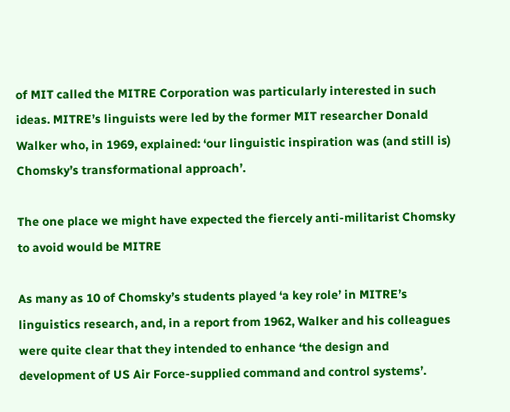of MIT called the MITRE Corporation was particularly interested in such ideas. MITRE’s linguists were led by the former MIT researcher Donald Walker who, in 1969, explained: ‘our linguistic inspiration was (and still is) Chomsky’s transformational approach’.

The one place we might have expected the fiercely anti-militarist Chomsky to avoid would be MITRE

As many as 10 of Chomsky’s students played ‘a key role’ in MITRE’s linguistics research, and, in a report from 1962, Walker and his colleagues were quite clear that they intended to enhance ‘the design and development of US Air Force-supplied command and control systems’.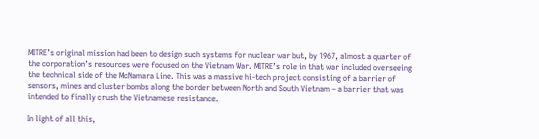MITRE’s original mission had been to design such systems for nuclear war but, by 1967, almost a quarter of the corporation’s resources were focused on the Vietnam War. MITRE’s role in that war included overseeing the technical side of the McNamara Line. This was a massive hi-tech project consisting of a barrier of sensors, mines and cluster bombs along the border between North and South Vietnam – a barrier that was intended to finally crush the Vietnamese resistance.

In light of all this,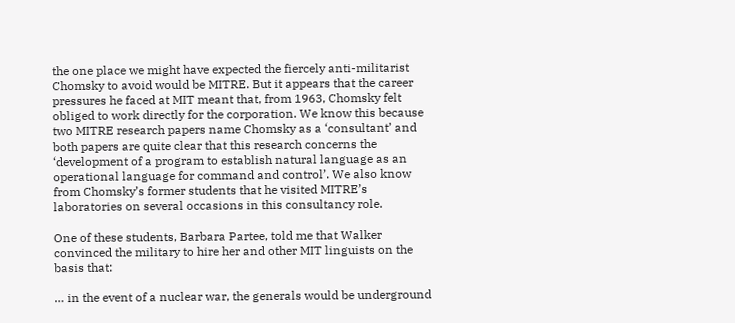the one place we might have expected the fiercely anti-militarist Chomsky to avoid would be MITRE. But it appears that the career pressures he faced at MIT meant that, from 1963, Chomsky felt obliged to work directly for the corporation. We know this because two MITRE research papers name Chomsky as a ‘consultant’ and both papers are quite clear that this research concerns the ‘development of a program to establish natural language as an operational language for command and control’. We also know from Chomsky’s former students that he visited MITRE’s laboratories on several occasions in this consultancy role.

One of these students, Barbara Partee, told me that Walker convinced the military to hire her and other MIT linguists on the basis that:

… in the event of a nuclear war, the generals would be underground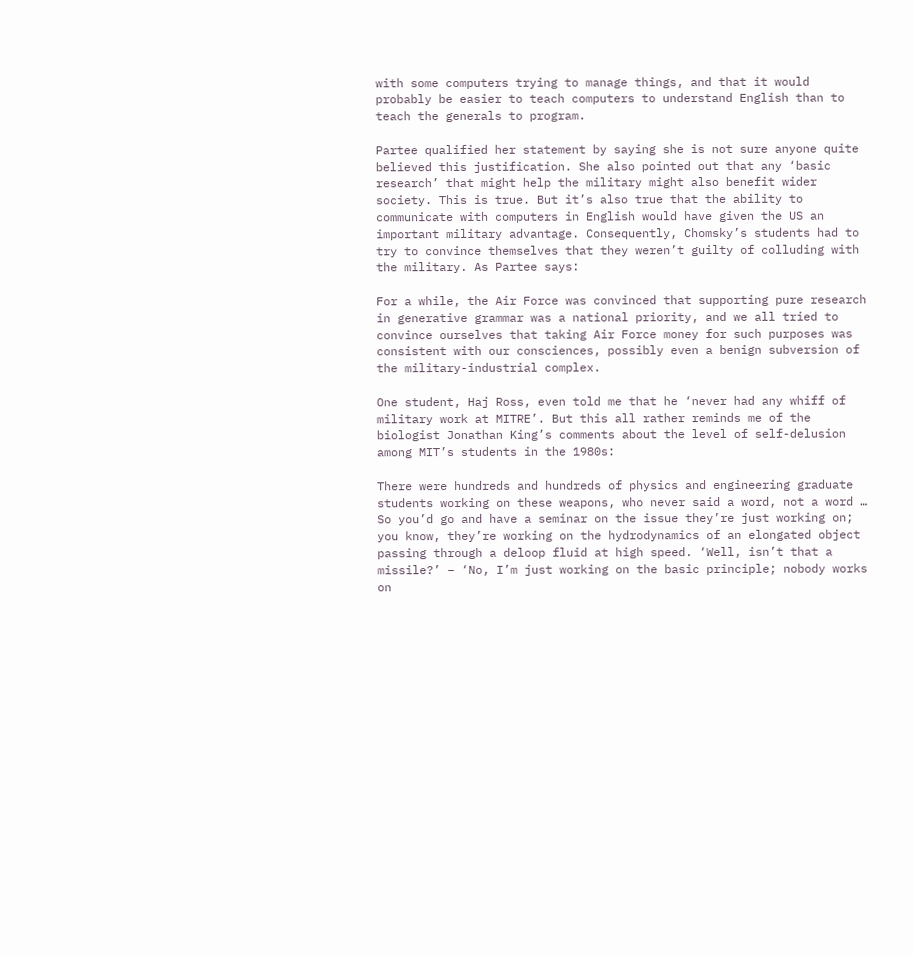with some computers trying to manage things, and that it would probably be easier to teach computers to understand English than to teach the generals to program.

Partee qualified her statement by saying she is not sure anyone quite believed this justification. She also pointed out that any ‘basic research’ that might help the military might also benefit wider society. This is true. But it’s also true that the ability to communicate with computers in English would have given the US an important military advantage. Consequently, Chomsky’s students had to try to convince themselves that they weren’t guilty of colluding with the military. As Partee says:

For a while, the Air Force was convinced that supporting pure research in generative grammar was a national priority, and we all tried to convince ourselves that taking Air Force money for such purposes was consistent with our consciences, possibly even a benign subversion of the military-industrial complex.

One student, Haj Ross, even told me that he ‘never had any whiff of military work at MITRE’. But this all rather reminds me of the biologist Jonathan King’s comments about the level of self-delusion among MIT’s students in the 1980s:

There were hundreds and hundreds of physics and engineering graduate students working on these weapons, who never said a word, not a word … So you’d go and have a seminar on the issue they’re just working on; you know, they’re working on the hydrodynamics of an elongated object passing through a deloop fluid at high speed. ‘Well, isn’t that a missile?’ – ‘No, I’m just working on the basic principle; nobody works on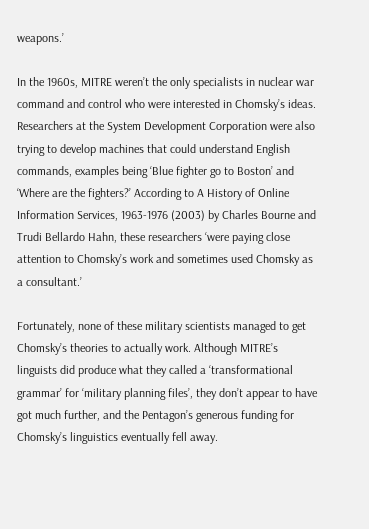weapons.’

In the 1960s, MITRE weren’t the only specialists in nuclear war command and control who were interested in Chomsky’s ideas. Researchers at the System Development Corporation were also trying to develop machines that could understand English commands, examples being ‘Blue fighter go to Boston’ and ‘Where are the fighters?’ According to A History of Online Information Services, 1963-1976 (2003) by Charles Bourne and Trudi Bellardo Hahn, these researchers ‘were paying close attention to Chomsky’s work and sometimes used Chomsky as a consultant.’

Fortunately, none of these military scientists managed to get Chomsky’s theories to actually work. Although MITRE’s linguists did produce what they called a ‘transformational grammar’ for ‘military planning files’, they don’t appear to have got much further, and the Pentagon’s generous funding for Chomsky’s linguistics eventually fell away.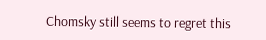Chomsky still seems to regret this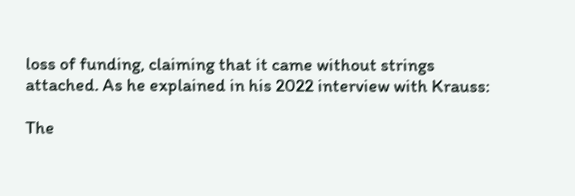loss of funding, claiming that it came without strings attached. As he explained in his 2022 interview with Krauss:

The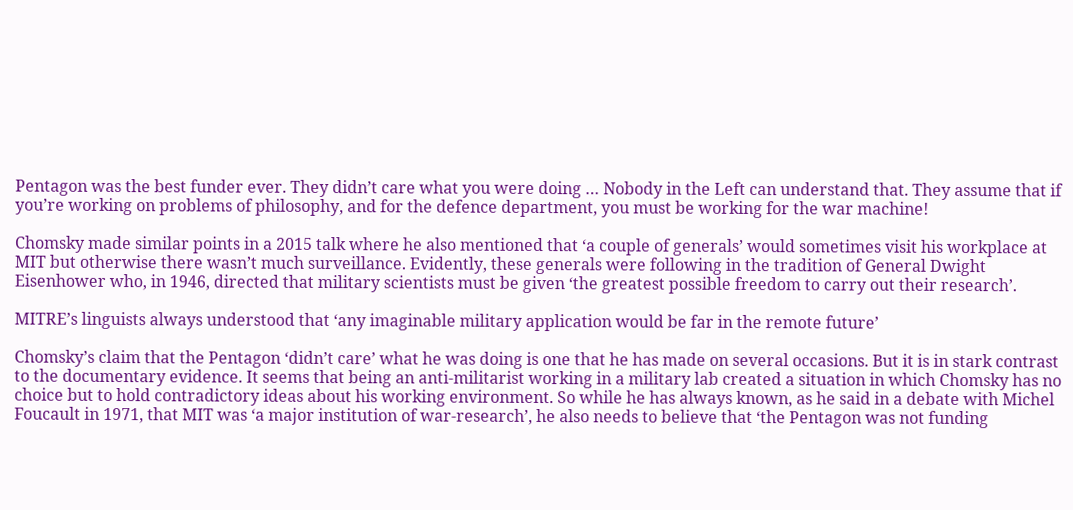Pentagon was the best funder ever. They didn’t care what you were doing … Nobody in the Left can understand that. They assume that if you’re working on problems of philosophy, and for the defence department, you must be working for the war machine!

Chomsky made similar points in a 2015 talk where he also mentioned that ‘a couple of generals’ would sometimes visit his workplace at MIT but otherwise there wasn’t much surveillance. Evidently, these generals were following in the tradition of General Dwight Eisenhower who, in 1946, directed that military scientists must be given ‘the greatest possible freedom to carry out their research’.

MITRE’s linguists always understood that ‘any imaginable military application would be far in the remote future’

Chomsky’s claim that the Pentagon ‘didn’t care’ what he was doing is one that he has made on several occasions. But it is in stark contrast to the documentary evidence. It seems that being an anti-militarist working in a military lab created a situation in which Chomsky has no choice but to hold contradictory ideas about his working environment. So while he has always known, as he said in a debate with Michel Foucault in 1971, that MIT was ‘a major institution of war-research’, he also needs to believe that ‘the Pentagon was not funding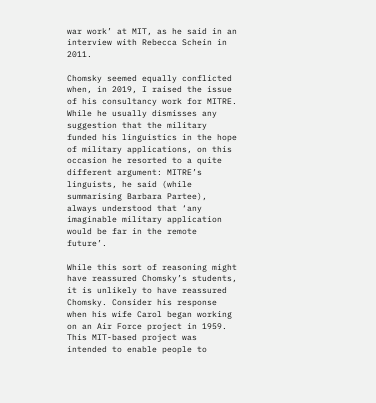war work’ at MIT, as he said in an interview with Rebecca Schein in 2011.

Chomsky seemed equally conflicted when, in 2019, I raised the issue of his consultancy work for MITRE. While he usually dismisses any suggestion that the military funded his linguistics in the hope of military applications, on this occasion he resorted to a quite different argument: MITRE’s linguists, he said (while summarising Barbara Partee), always understood that ‘any imaginable military application would be far in the remote future’.

While this sort of reasoning might have reassured Chomsky’s students, it is unlikely to have reassured Chomsky. Consider his response when his wife Carol began working on an Air Force project in 1959. This MIT-based project was intended to enable people to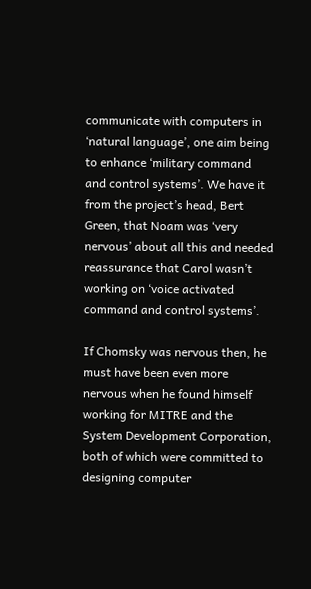communicate with computers in ‘natural language’, one aim being to enhance ‘military command and control systems’. We have it from the project’s head, Bert Green, that Noam was ‘very nervous’ about all this and needed reassurance that Carol wasn’t working on ‘voice activated command and control systems’.

If Chomsky was nervous then, he must have been even more nervous when he found himself working for MITRE and the System Development Corporation, both of which were committed to designing computer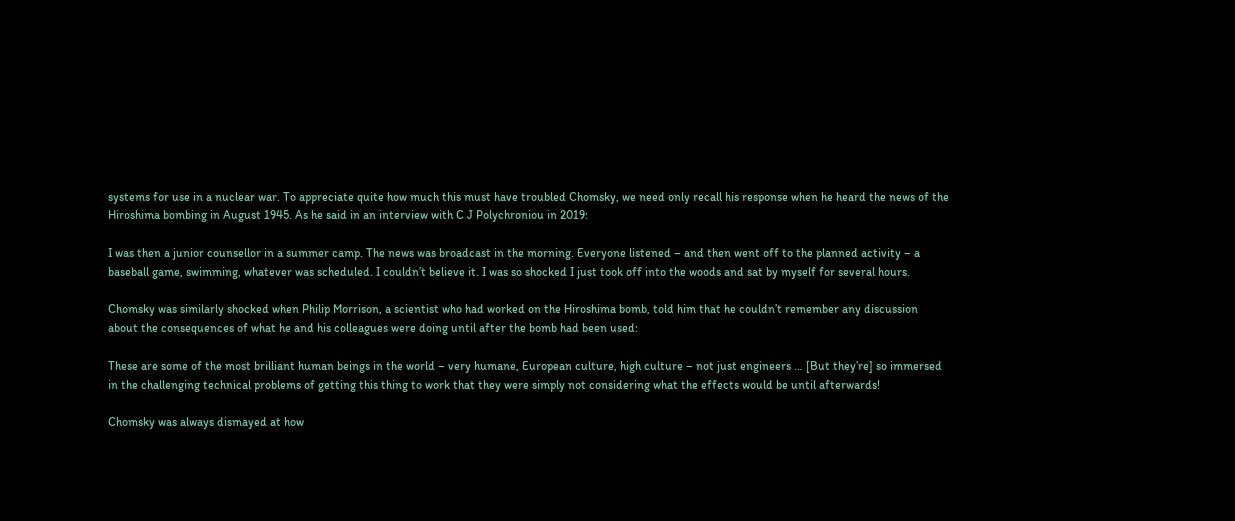systems for use in a nuclear war. To appreciate quite how much this must have troubled Chomsky, we need only recall his response when he heard the news of the Hiroshima bombing in August 1945. As he said in an interview with C J Polychroniou in 2019:

I was then a junior counsellor in a summer camp. The news was broadcast in the morning. Everyone listened – and then went off to the planned activity – a baseball game, swimming, whatever was scheduled. I couldn’t believe it. I was so shocked I just took off into the woods and sat by myself for several hours.

Chomsky was similarly shocked when Philip Morrison, a scientist who had worked on the Hiroshima bomb, told him that he couldn’t remember any discussion about the consequences of what he and his colleagues were doing until after the bomb had been used:

These are some of the most brilliant human beings in the world – very humane, European culture, high culture – not just engineers … [But they’re] so immersed in the challenging technical problems of getting this thing to work that they were simply not considering what the effects would be until afterwards!

Chomsky was always dismayed at how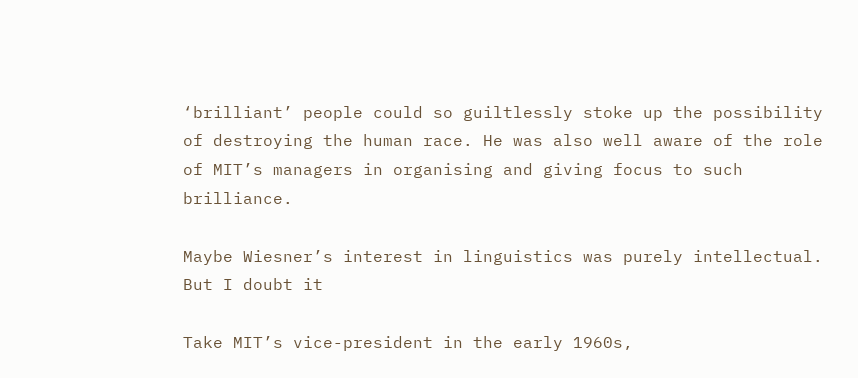‘brilliant’ people could so guiltlessly stoke up the possibility of destroying the human race. He was also well aware of the role of MIT’s managers in organising and giving focus to such brilliance.

Maybe Wiesner’s interest in linguistics was purely intellectual. But I doubt it

Take MIT’s vice-president in the early 1960s,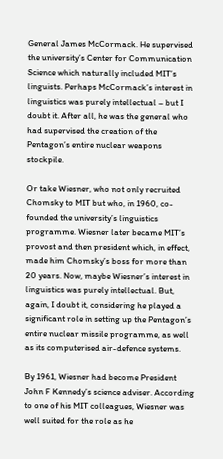General James McCormack. He supervised the university’s Center for Communication Science which naturally included MIT’s linguists. Perhaps McCormack’s interest in linguistics was purely intellectual – but I doubt it. After all, he was the general who had supervised the creation of the Pentagon’s entire nuclear weapons stockpile.

Or take Wiesner, who not only recruited Chomsky to MIT but who, in 1960, co-founded the university’s linguistics programme. Wiesner later became MIT’s provost and then president which, in effect, made him Chomsky’s boss for more than 20 years. Now, maybe Wiesner’s interest in linguistics was purely intellectual. But, again, I doubt it, considering he played a significant role in setting up the Pentagon’s entire nuclear missile programme, as well as its computerised air-defence systems.

By 1961, Wiesner had become President John F Kennedy’s science adviser. According to one of his MIT colleagues, Wiesner was well suited for the role as he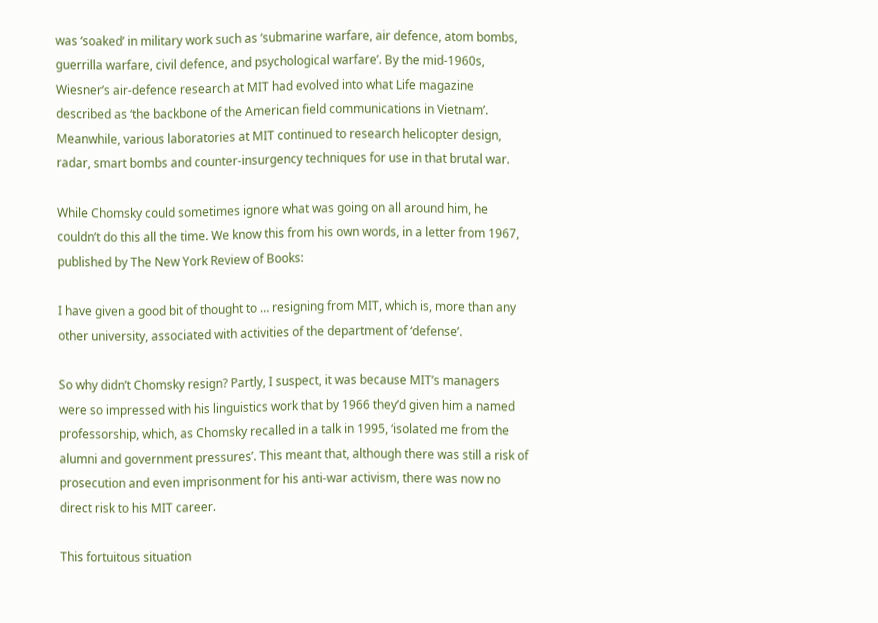was ‘soaked’ in military work such as ‘submarine warfare, air defence, atom bombs, guerrilla warfare, civil defence, and psychological warfare’. By the mid-1960s, Wiesner’s air-defence research at MIT had evolved into what Life magazine described as ‘the backbone of the American field communications in Vietnam’. Meanwhile, various laboratories at MIT continued to research helicopter design, radar, smart bombs and counter-insurgency techniques for use in that brutal war.

While Chomsky could sometimes ignore what was going on all around him, he couldn’t do this all the time. We know this from his own words, in a letter from 1967, published by The New York Review of Books:

I have given a good bit of thought to … resigning from MIT, which is, more than any other university, associated with activities of the department of ‘defense’.

So why didn’t Chomsky resign? Partly, I suspect, it was because MIT’s managers were so impressed with his linguistics work that by 1966 they’d given him a named professorship, which, as Chomsky recalled in a talk in 1995, ‘isolated me from the alumni and government pressures’. This meant that, although there was still a risk of prosecution and even imprisonment for his anti-war activism, there was now no direct risk to his MIT career.

This fortuitous situation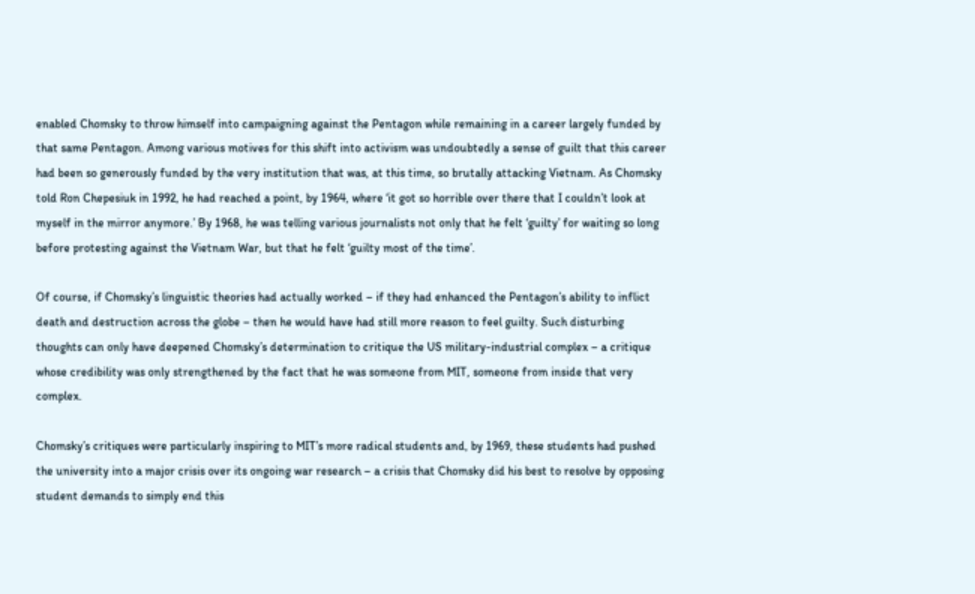enabled Chomsky to throw himself into campaigning against the Pentagon while remaining in a career largely funded by that same Pentagon. Among various motives for this shift into activism was undoubtedly a sense of guilt that this career had been so generously funded by the very institution that was, at this time, so brutally attacking Vietnam. As Chomsky told Ron Chepesiuk in 1992, he had reached a point, by 1964, where ‘it got so horrible over there that I couldn’t look at myself in the mirror anymore.’ By 1968, he was telling various journalists not only that he felt ‘guilty’ for waiting so long before protesting against the Vietnam War, but that he felt ‘guilty most of the time’.

Of course, if Chomsky’s linguistic theories had actually worked – if they had enhanced the Pentagon’s ability to inflict death and destruction across the globe – then he would have had still more reason to feel guilty. Such disturbing thoughts can only have deepened Chomsky’s determination to critique the US military-industrial complex – a critique whose credibility was only strengthened by the fact that he was someone from MIT, someone from inside that very complex.

Chomsky’s critiques were particularly inspiring to MIT’s more radical students and, by 1969, these students had pushed the university into a major crisis over its ongoing war research – a crisis that Chomsky did his best to resolve by opposing student demands to simply end this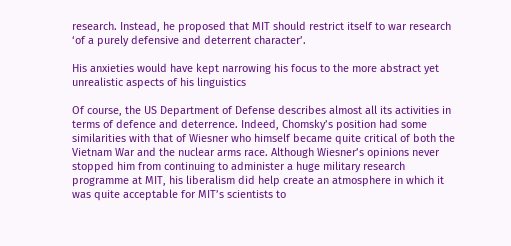research. Instead, he proposed that MIT should restrict itself to war research ‘of a purely defensive and deterrent character’.

His anxieties would have kept narrowing his focus to the more abstract yet unrealistic aspects of his linguistics

Of course, the US Department of Defense describes almost all its activities in terms of defence and deterrence. Indeed, Chomsky’s position had some similarities with that of Wiesner who himself became quite critical of both the Vietnam War and the nuclear arms race. Although Wiesner’s opinions never stopped him from continuing to administer a huge military research programme at MIT, his liberalism did help create an atmosphere in which it was quite acceptable for MIT’s scientists to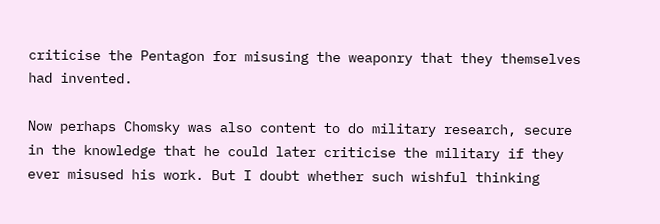criticise the Pentagon for misusing the weaponry that they themselves had invented.

Now perhaps Chomsky was also content to do military research, secure in the knowledge that he could later criticise the military if they ever misused his work. But I doubt whether such wishful thinking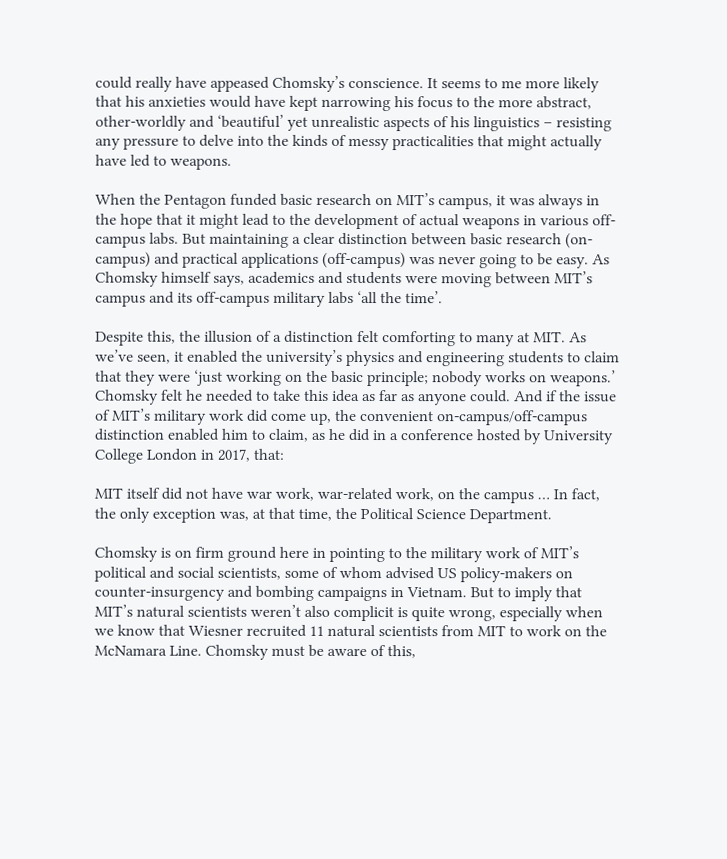could really have appeased Chomsky’s conscience. It seems to me more likely that his anxieties would have kept narrowing his focus to the more abstract, other-worldly and ‘beautiful’ yet unrealistic aspects of his linguistics – resisting any pressure to delve into the kinds of messy practicalities that might actually have led to weapons.

When the Pentagon funded basic research on MIT’s campus, it was always in the hope that it might lead to the development of actual weapons in various off-campus labs. But maintaining a clear distinction between basic research (on-campus) and practical applications (off-campus) was never going to be easy. As Chomsky himself says, academics and students were moving between MIT’s campus and its off-campus military labs ‘all the time’.

Despite this, the illusion of a distinction felt comforting to many at MIT. As we’ve seen, it enabled the university’s physics and engineering students to claim that they were ‘just working on the basic principle; nobody works on weapons.’ Chomsky felt he needed to take this idea as far as anyone could. And if the issue of MIT’s military work did come up, the convenient on-campus/off-campus distinction enabled him to claim, as he did in a conference hosted by University College London in 2017, that:

MIT itself did not have war work, war-related work, on the campus … In fact, the only exception was, at that time, the Political Science Department.

Chomsky is on firm ground here in pointing to the military work of MIT’s political and social scientists, some of whom advised US policy-makers on counter-insurgency and bombing campaigns in Vietnam. But to imply that MIT’s natural scientists weren’t also complicit is quite wrong, especially when we know that Wiesner recruited 11 natural scientists from MIT to work on the McNamara Line. Chomsky must be aware of this,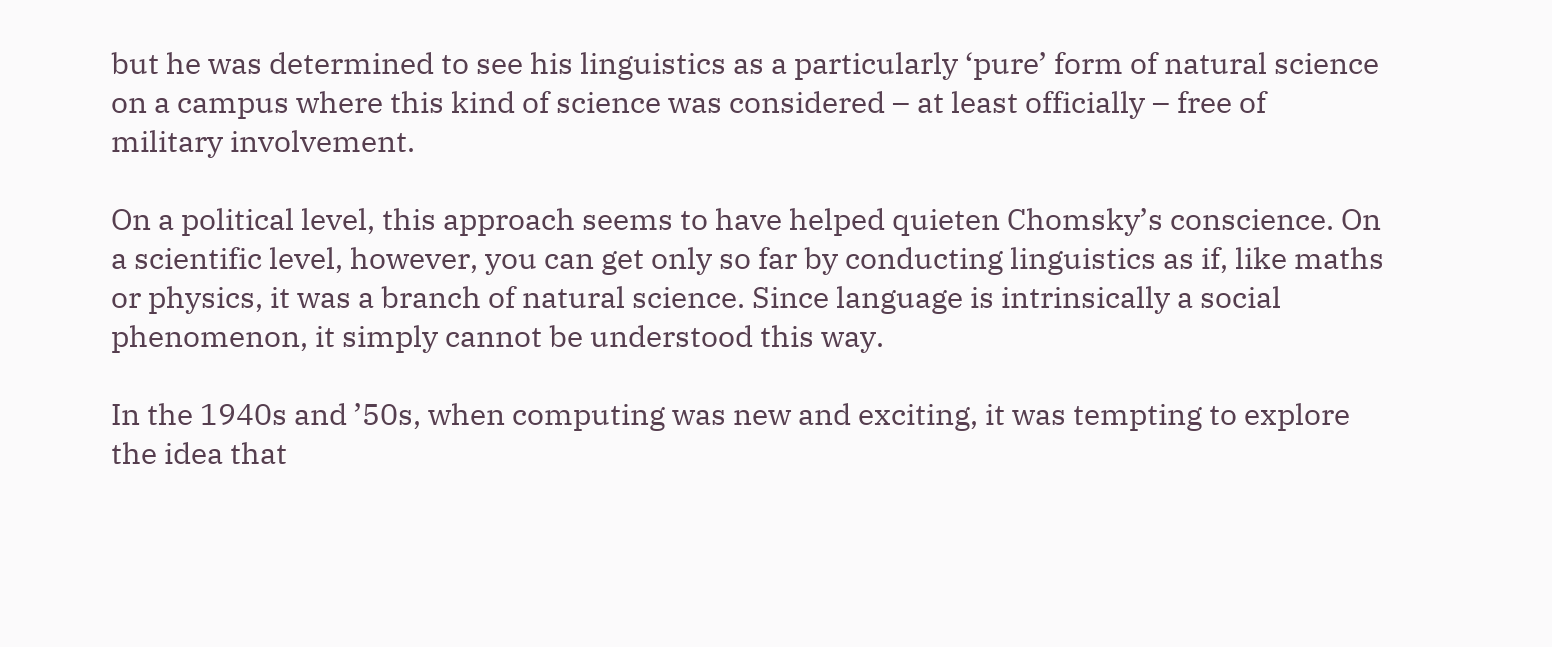but he was determined to see his linguistics as a particularly ‘pure’ form of natural science on a campus where this kind of science was considered – at least officially – free of military involvement.

On a political level, this approach seems to have helped quieten Chomsky’s conscience. On a scientific level, however, you can get only so far by conducting linguistics as if, like maths or physics, it was a branch of natural science. Since language is intrinsically a social phenomenon, it simply cannot be understood this way.

In the 1940s and ’50s, when computing was new and exciting, it was tempting to explore the idea that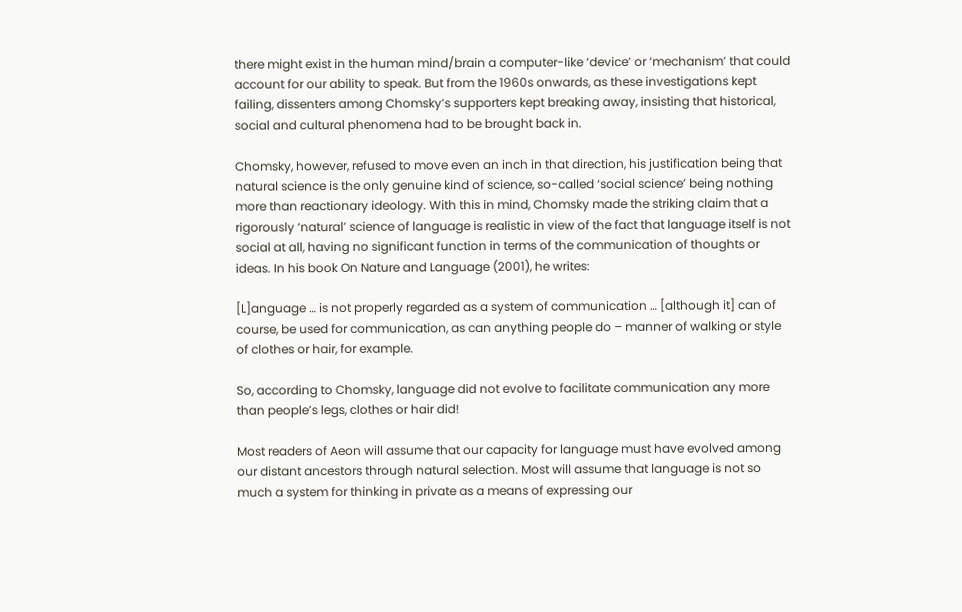there might exist in the human mind/brain a computer-like ‘device’ or ‘mechanism’ that could account for our ability to speak. But from the 1960s onwards, as these investigations kept failing, dissenters among Chomsky’s supporters kept breaking away, insisting that historical, social and cultural phenomena had to be brought back in.

Chomsky, however, refused to move even an inch in that direction, his justification being that natural science is the only genuine kind of science, so-called ‘social science’ being nothing more than reactionary ideology. With this in mind, Chomsky made the striking claim that a rigorously ‘natural’ science of language is realistic in view of the fact that language itself is not social at all, having no significant function in terms of the communication of thoughts or ideas. In his book On Nature and Language (2001), he writes:

[L]anguage … is not properly regarded as a system of communication … [although it] can of course, be used for communication, as can anything people do – manner of walking or style of clothes or hair, for example.

So, according to Chomsky, language did not evolve to facilitate communication any more than people’s legs, clothes or hair did!

Most readers of Aeon will assume that our capacity for language must have evolved among our distant ancestors through natural selection. Most will assume that language is not so much a system for thinking in private as a means of expressing our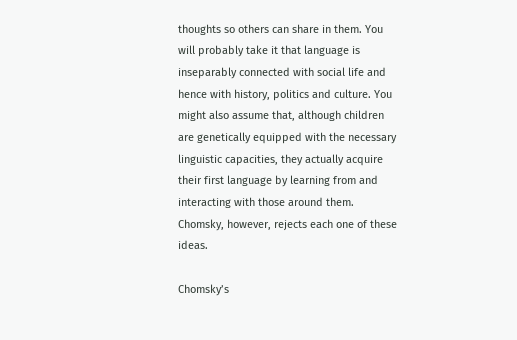thoughts so others can share in them. You will probably take it that language is inseparably connected with social life and hence with history, politics and culture. You might also assume that, although children are genetically equipped with the necessary linguistic capacities, they actually acquire their first language by learning from and interacting with those around them. Chomsky, however, rejects each one of these ideas.

Chomsky’s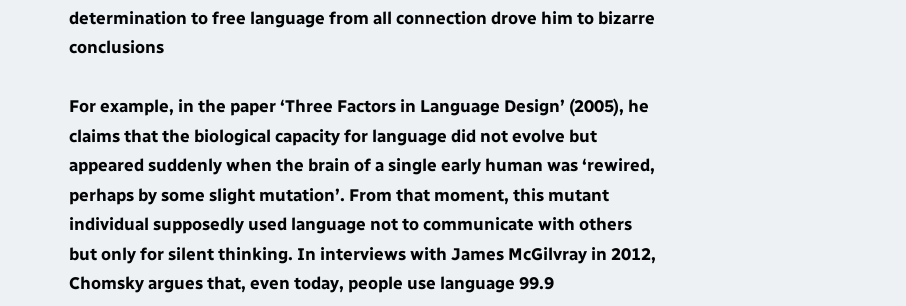determination to free language from all connection drove him to bizarre conclusions

For example, in the paper ‘Three Factors in Language Design’ (2005), he claims that the biological capacity for language did not evolve but appeared suddenly when the brain of a single early human was ‘rewired, perhaps by some slight mutation’. From that moment, this mutant individual supposedly used language not to communicate with others but only for silent thinking. In interviews with James McGilvray in 2012, Chomsky argues that, even today, people use language 99.9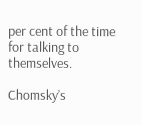per cent of the time for talking to themselves.

Chomsky’s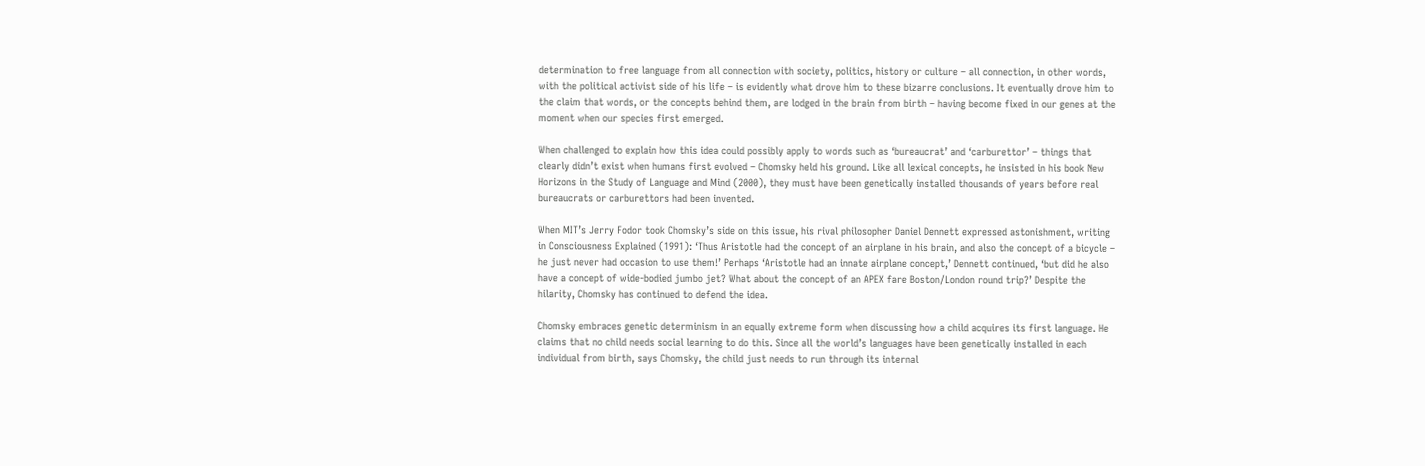determination to free language from all connection with society, politics, history or culture – all connection, in other words, with the political activist side of his life – is evidently what drove him to these bizarre conclusions. It eventually drove him to the claim that words, or the concepts behind them, are lodged in the brain from birth – having become fixed in our genes at the moment when our species first emerged.

When challenged to explain how this idea could possibly apply to words such as ‘bureaucrat’ and ‘carburettor’ – things that clearly didn’t exist when humans first evolved – Chomsky held his ground. Like all lexical concepts, he insisted in his book New Horizons in the Study of Language and Mind (2000), they must have been genetically installed thousands of years before real bureaucrats or carburettors had been invented.

When MIT’s Jerry Fodor took Chomsky’s side on this issue, his rival philosopher Daniel Dennett expressed astonishment, writing in Consciousness Explained (1991): ‘Thus Aristotle had the concept of an airplane in his brain, and also the concept of a bicycle – he just never had occasion to use them!’ Perhaps ‘Aristotle had an innate airplane concept,’ Dennett continued, ‘but did he also have a concept of wide-bodied jumbo jet? What about the concept of an APEX fare Boston/London round trip?’ Despite the hilarity, Chomsky has continued to defend the idea.

Chomsky embraces genetic determinism in an equally extreme form when discussing how a child acquires its first language. He claims that no child needs social learning to do this. Since all the world’s languages have been genetically installed in each individual from birth, says Chomsky, the child just needs to run through its internal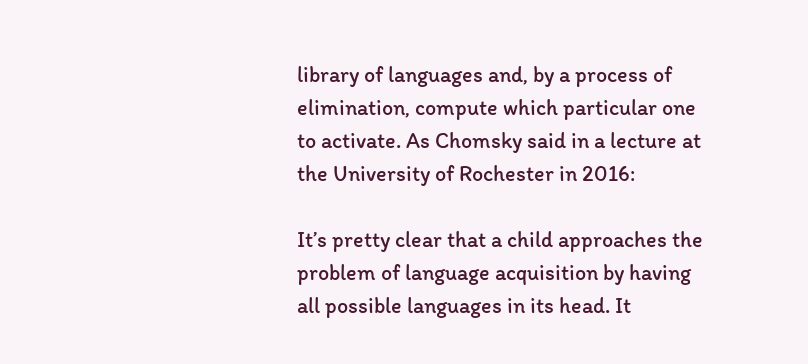library of languages and, by a process of elimination, compute which particular one to activate. As Chomsky said in a lecture at the University of Rochester in 2016:

It’s pretty clear that a child approaches the problem of language acquisition by having all possible languages in its head. It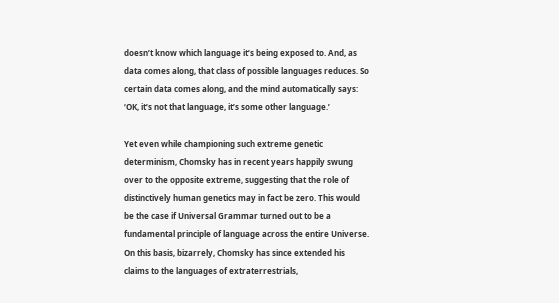doesn’t know which language it’s being exposed to. And, as data comes along, that class of possible languages reduces. So certain data comes along, and the mind automatically says: ‘OK, it’s not that language, it’s some other language.’

Yet even while championing such extreme genetic determinism, Chomsky has in recent years happily swung over to the opposite extreme, suggesting that the role of distinctively human genetics may in fact be zero. This would be the case if Universal Grammar turned out to be a fundamental principle of language across the entire Universe. On this basis, bizarrely, Chomsky has since extended his claims to the languages of extraterrestrials,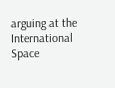arguing at the International Space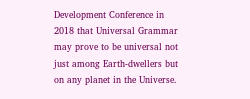Development Conference in 2018 that Universal Grammar may prove to be universal not just among Earth-dwellers but on any planet in the Universe.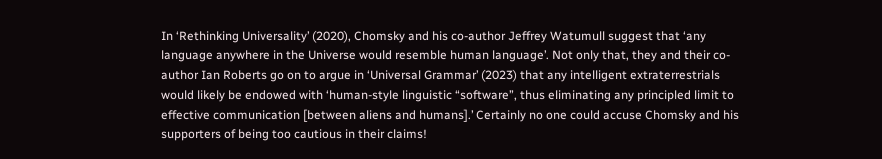In ‘Rethinking Universality’ (2020), Chomsky and his co-author Jeffrey Watumull suggest that ‘any language anywhere in the Universe would resemble human language’. Not only that, they and their co-author Ian Roberts go on to argue in ‘Universal Grammar’ (2023) that any intelligent extraterrestrials would likely be endowed with ‘human-style linguistic “software”, thus eliminating any principled limit to effective communication [between aliens and humans].’ Certainly no one could accuse Chomsky and his supporters of being too cautious in their claims!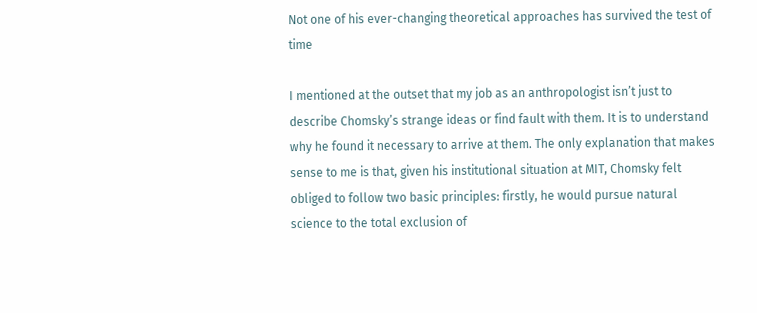Not one of his ever-changing theoretical approaches has survived the test of time

I mentioned at the outset that my job as an anthropologist isn’t just to describe Chomsky’s strange ideas or find fault with them. It is to understand why he found it necessary to arrive at them. The only explanation that makes sense to me is that, given his institutional situation at MIT, Chomsky felt obliged to follow two basic principles: firstly, he would pursue natural science to the total exclusion of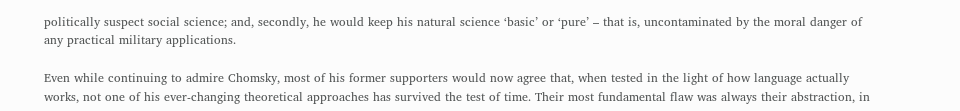politically suspect social science; and, secondly, he would keep his natural science ‘basic’ or ‘pure’ – that is, uncontaminated by the moral danger of any practical military applications.

Even while continuing to admire Chomsky, most of his former supporters would now agree that, when tested in the light of how language actually works, not one of his ever-changing theoretical approaches has survived the test of time. Their most fundamental flaw was always their abstraction, in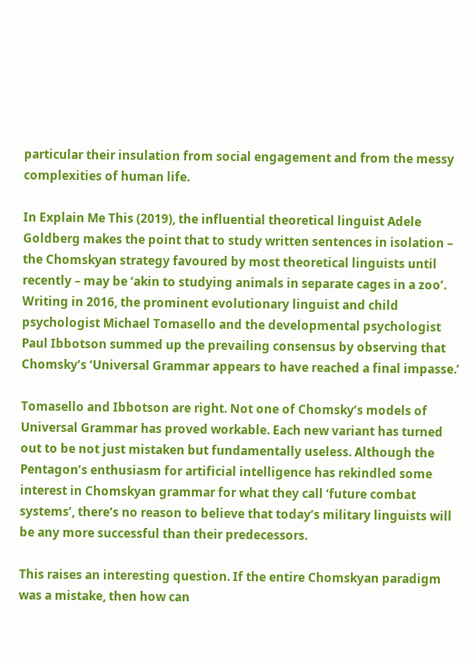particular their insulation from social engagement and from the messy complexities of human life.

In Explain Me This (2019), the influential theoretical linguist Adele Goldberg makes the point that to study written sentences in isolation – the Chomskyan strategy favoured by most theoretical linguists until recently – may be ‘akin to studying animals in separate cages in a zoo’. Writing in 2016, the prominent evolutionary linguist and child psychologist Michael Tomasello and the developmental psychologist Paul Ibbotson summed up the prevailing consensus by observing that Chomsky’s ‘Universal Grammar appears to have reached a final impasse.’

Tomasello and Ibbotson are right. Not one of Chomsky’s models of Universal Grammar has proved workable. Each new variant has turned out to be not just mistaken but fundamentally useless. Although the Pentagon’s enthusiasm for artificial intelligence has rekindled some interest in Chomskyan grammar for what they call ‘future combat systems’, there’s no reason to believe that today’s military linguists will be any more successful than their predecessors.

This raises an interesting question. If the entire Chomskyan paradigm was a mistake, then how can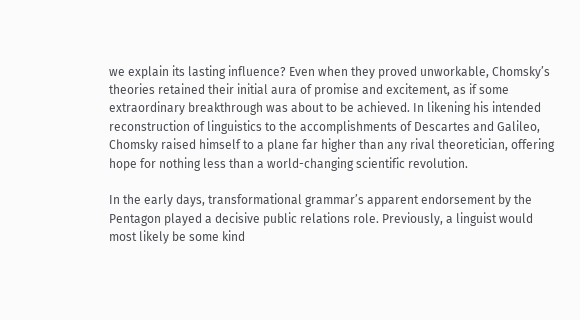we explain its lasting influence? Even when they proved unworkable, Chomsky’s theories retained their initial aura of promise and excitement, as if some extraordinary breakthrough was about to be achieved. In likening his intended reconstruction of linguistics to the accomplishments of Descartes and Galileo, Chomsky raised himself to a plane far higher than any rival theoretician, offering hope for nothing less than a world-changing scientific revolution.

In the early days, transformational grammar’s apparent endorsement by the Pentagon played a decisive public relations role. Previously, a linguist would most likely be some kind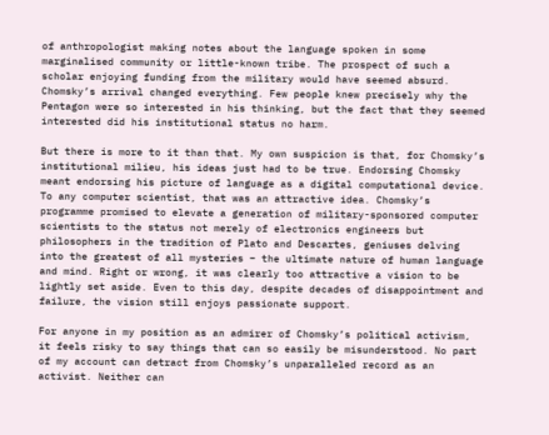of anthropologist making notes about the language spoken in some marginalised community or little-known tribe. The prospect of such a scholar enjoying funding from the military would have seemed absurd. Chomsky’s arrival changed everything. Few people knew precisely why the Pentagon were so interested in his thinking, but the fact that they seemed interested did his institutional status no harm.

But there is more to it than that. My own suspicion is that, for Chomsky’s institutional milieu, his ideas just had to be true. Endorsing Chomsky meant endorsing his picture of language as a digital computational device. To any computer scientist, that was an attractive idea. Chomsky’s programme promised to elevate a generation of military-sponsored computer scientists to the status not merely of electronics engineers but philosophers in the tradition of Plato and Descartes, geniuses delving into the greatest of all mysteries – the ultimate nature of human language and mind. Right or wrong, it was clearly too attractive a vision to be lightly set aside. Even to this day, despite decades of disappointment and failure, the vision still enjoys passionate support.

For anyone in my position as an admirer of Chomsky’s political activism, it feels risky to say things that can so easily be misunderstood. No part of my account can detract from Chomsky’s unparalleled record as an activist. Neither can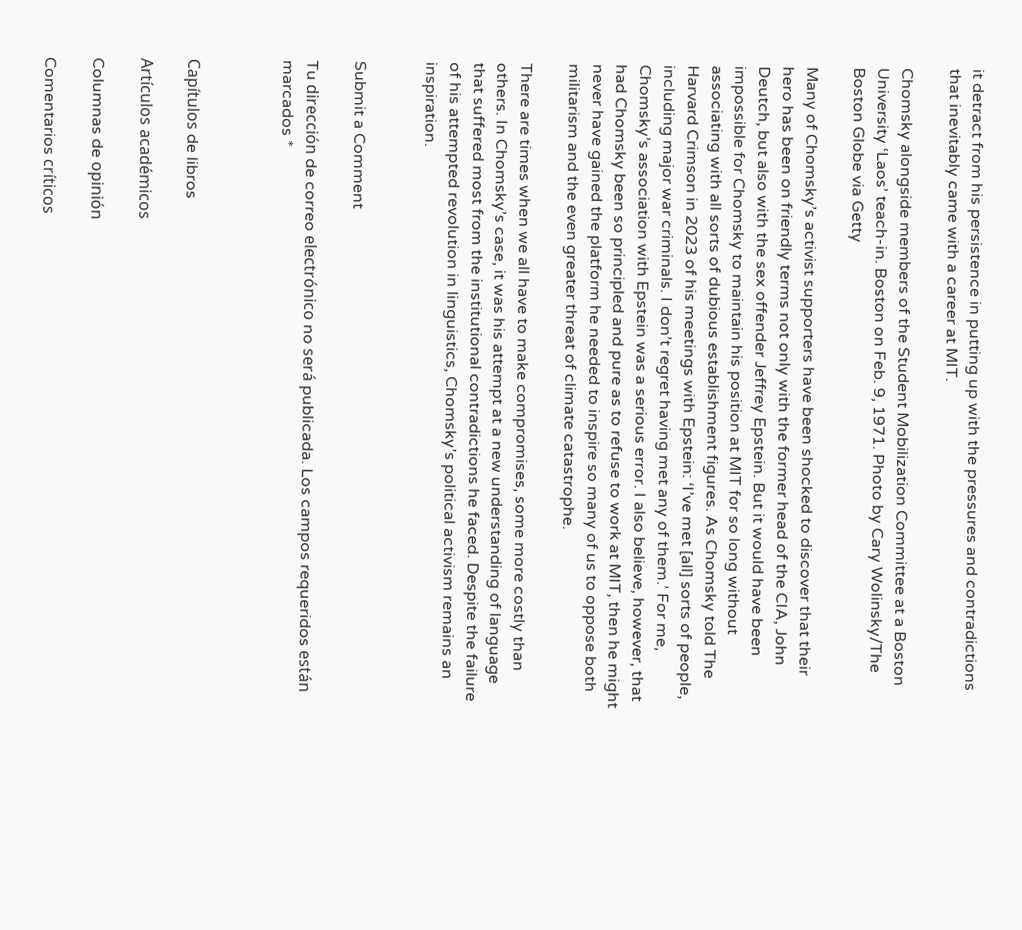it detract from his persistence in putting up with the pressures and contradictions that inevitably came with a career at MIT.

Chomsky alongside members of the Student Mobilization Committee at a Boston University ‘Laos’ teach-in. Boston on Feb. 9, 1971. Photo by Cary Wolinsky/The Boston Globe via Getty

Many of Chomsky’s activist supporters have been shocked to discover that their hero has been on friendly terms not only with the former head of the CIA, John Deutch, but also with the sex offender Jeffrey Epstein. But it would have been impossible for Chomsky to maintain his position at MIT for so long without associating with all sorts of dubious establishment figures. As Chomsky told The Harvard Crimson in 2023 of his meetings with Epstein: ‘I’ve met [all] sorts of people, including major war criminals. I don’t regret having met any of them.’ For me, Chomsky’s association with Epstein was a serious error. I also believe, however, that had Chomsky been so principled and pure as to refuse to work at MIT, then he might never have gained the platform he needed to inspire so many of us to oppose both militarism and the even greater threat of climate catastrophe.

There are times when we all have to make compromises, some more costly than others. In Chomsky’s case, it was his attempt at a new understanding of language that suffered most from the institutional contradictions he faced. Despite the failure of his attempted revolution in linguistics, Chomsky’s political activism remains an inspiration.


Submit a Comment

Tu dirección de correo electrónico no será publicada. Los campos requeridos están marcados *



Capítulos de libros

Artículos académicos

Columnas de opinión

Comentarios críticos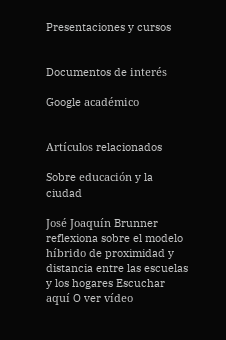Presentaciones y cursos


Documentos de interés

Google académico


Artículos relacionados

Sobre educación y la ciudad

José Joaquín Brunner reflexiona sobre el modelo híbrido de proximidad y distancia entre las escuelas y los hogares Escuchar aquí O ver vídeo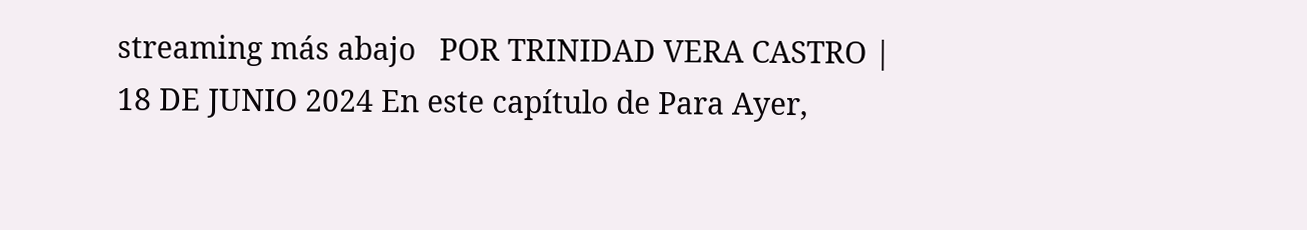streaming más abajo   POR TRINIDAD VERA CASTRO | 18 DE JUNIO 2024 En este capítulo de Para Ayer,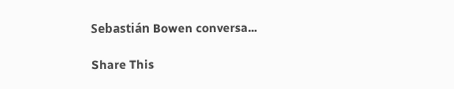Sebastián Bowen conversa...

Share This